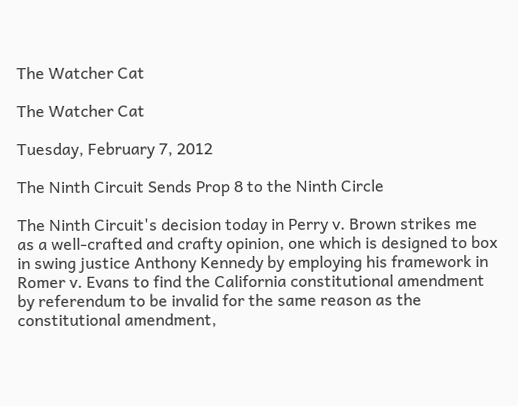The Watcher Cat

The Watcher Cat

Tuesday, February 7, 2012

The Ninth Circuit Sends Prop 8 to the Ninth Circle

The Ninth Circuit's decision today in Perry v. Brown strikes me as a well-crafted and crafty opinion, one which is designed to box in swing justice Anthony Kennedy by employing his framework in Romer v. Evans to find the California constitutional amendment by referendum to be invalid for the same reason as the constitutional amendment,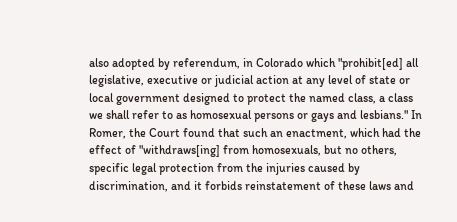also adopted by referendum, in Colorado which "prohibit[ed] all legislative, executive or judicial action at any level of state or local government designed to protect the named class, a class we shall refer to as homosexual persons or gays and lesbians." In Romer, the Court found that such an enactment, which had the effect of "withdraws[ing] from homosexuals, but no others, specific legal protection from the injuries caused by discrimination, and it forbids reinstatement of these laws and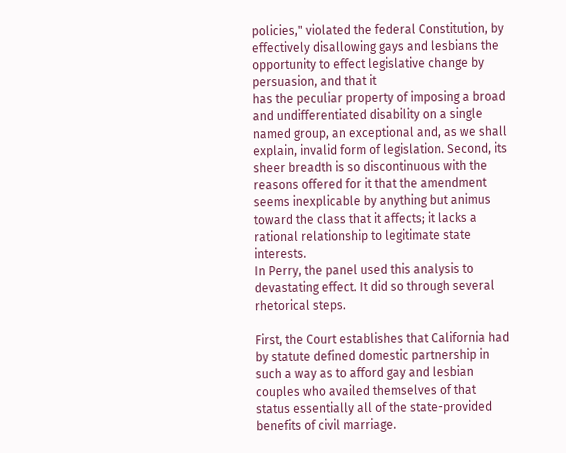policies," violated the federal Constitution, by effectively disallowing gays and lesbians the opportunity to effect legislative change by persuasion, and that it
has the peculiar property of imposing a broad and undifferentiated disability on a single named group, an exceptional and, as we shall explain, invalid form of legislation. Second, its sheer breadth is so discontinuous with the reasons offered for it that the amendment seems inexplicable by anything but animus toward the class that it affects; it lacks a rational relationship to legitimate state interests.
In Perry, the panel used this analysis to devastating effect. It did so through several rhetorical steps.

First, the Court establishes that California had by statute defined domestic partnership in such a way as to afford gay and lesbian couples who availed themselves of that status essentially all of the state-provided benefits of civil marriage.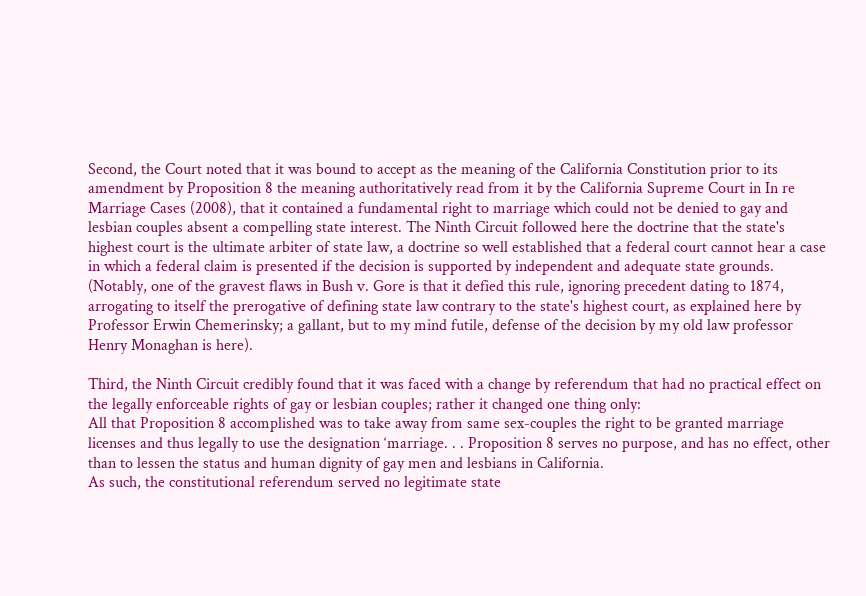Second, the Court noted that it was bound to accept as the meaning of the California Constitution prior to its amendment by Proposition 8 the meaning authoritatively read from it by the California Supreme Court in In re Marriage Cases (2008), that it contained a fundamental right to marriage which could not be denied to gay and lesbian couples absent a compelling state interest. The Ninth Circuit followed here the doctrine that the state's highest court is the ultimate arbiter of state law, a doctrine so well established that a federal court cannot hear a case in which a federal claim is presented if the decision is supported by independent and adequate state grounds. (Notably, one of the gravest flaws in Bush v. Gore is that it defied this rule, ignoring precedent dating to 1874, arrogating to itself the prerogative of defining state law contrary to the state's highest court, as explained here by Professor Erwin Chemerinsky; a gallant, but to my mind futile, defense of the decision by my old law professor Henry Monaghan is here).

Third, the Ninth Circuit credibly found that it was faced with a change by referendum that had no practical effect on the legally enforceable rights of gay or lesbian couples; rather it changed one thing only:
All that Proposition 8 accomplished was to take away from same sex-couples the right to be granted marriage licenses and thus legally to use the designation ‘marriage. . . Proposition 8 serves no purpose, and has no effect, other than to lessen the status and human dignity of gay men and lesbians in California.
As such, the constitutional referendum served no legitimate state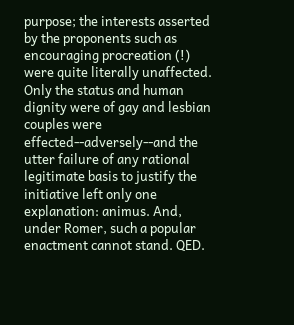purpose; the interests asserted by the proponents such as encouraging procreation (!) were quite literally unaffected. Only the status and human dignity were of gay and lesbian couples were effected--adversely--and the utter failure of any rational legitimate basis to justify the initiative left only one explanation: animus. And, under Romer, such a popular enactment cannot stand. QED.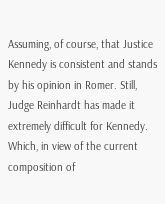Assuming, of course, that Justice Kennedy is consistent and stands by his opinion in Romer. Still, Judge Reinhardt has made it extremely difficult for Kennedy. Which, in view of the current composition of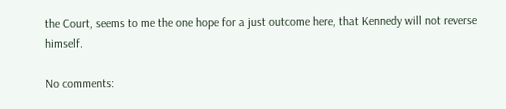the Court, seems to me the one hope for a just outcome here, that Kennedy will not reverse himself.

No comments: